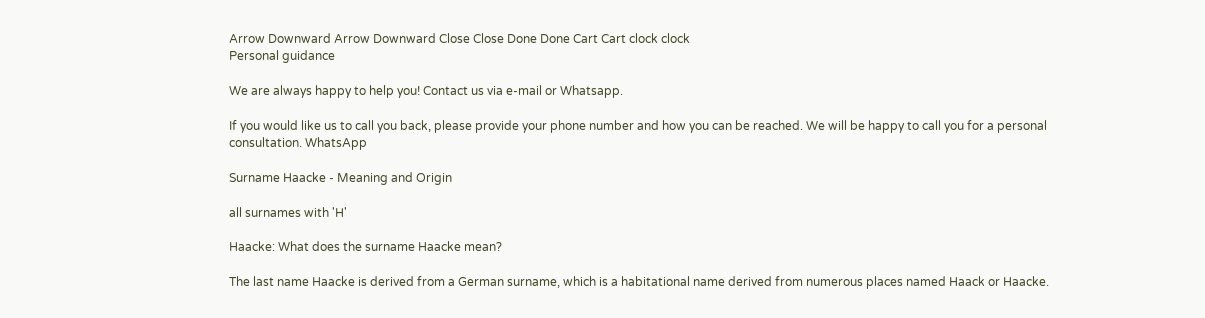Arrow Downward Arrow Downward Close Close Done Done Cart Cart clock clock
Personal guidance

We are always happy to help you! Contact us via e-mail or Whatsapp.

If you would like us to call you back, please provide your phone number and how you can be reached. We will be happy to call you for a personal consultation. WhatsApp

Surname Haacke - Meaning and Origin

all surnames with 'H'

Haacke: What does the surname Haacke mean?

The last name Haacke is derived from a German surname, which is a habitational name derived from numerous places named Haack or Haacke.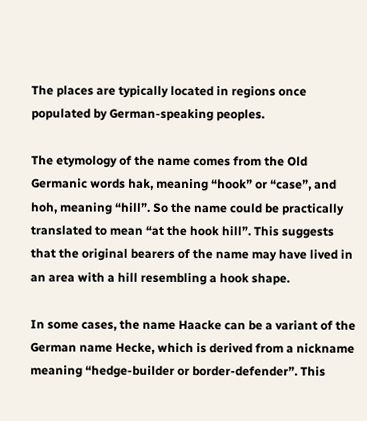The places are typically located in regions once populated by German-speaking peoples.

The etymology of the name comes from the Old Germanic words hak, meaning “hook” or “case”, and hoh, meaning “hill”. So the name could be practically translated to mean “at the hook hill”. This suggests that the original bearers of the name may have lived in an area with a hill resembling a hook shape.

In some cases, the name Haacke can be a variant of the German name Hecke, which is derived from a nickname meaning “hedge-builder or border-defender”. This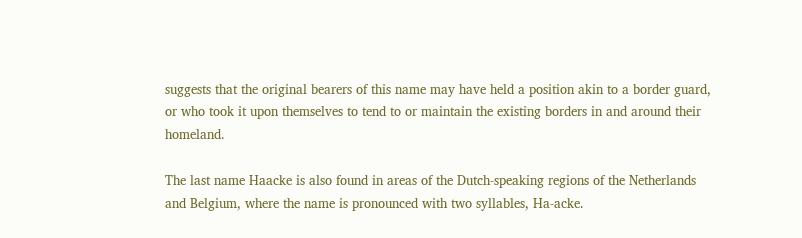suggests that the original bearers of this name may have held a position akin to a border guard, or who took it upon themselves to tend to or maintain the existing borders in and around their homeland.

The last name Haacke is also found in areas of the Dutch-speaking regions of the Netherlands and Belgium, where the name is pronounced with two syllables, Ha-acke.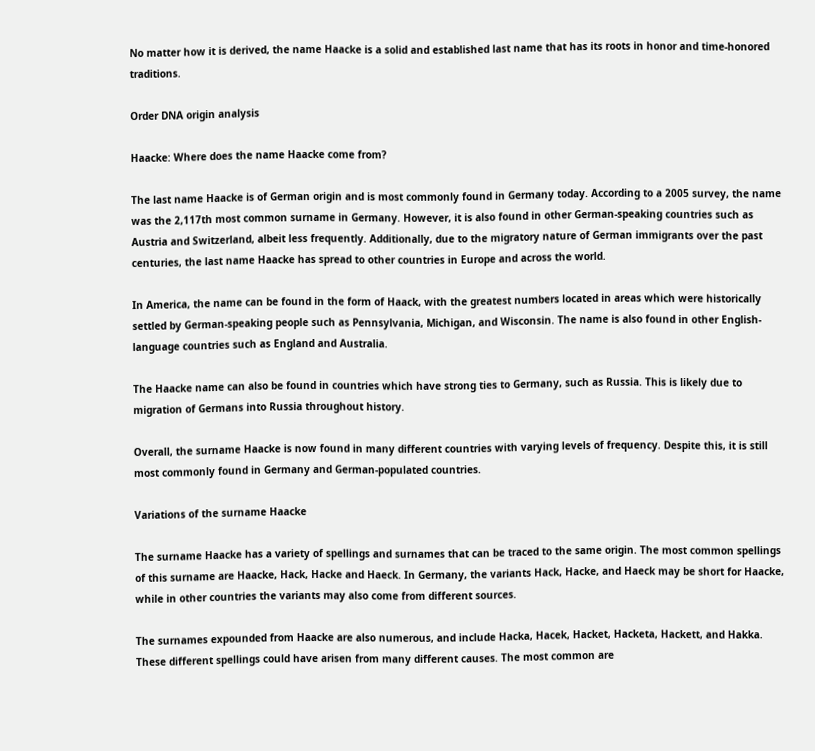No matter how it is derived, the name Haacke is a solid and established last name that has its roots in honor and time-honored traditions.

Order DNA origin analysis

Haacke: Where does the name Haacke come from?

The last name Haacke is of German origin and is most commonly found in Germany today. According to a 2005 survey, the name was the 2,117th most common surname in Germany. However, it is also found in other German-speaking countries such as Austria and Switzerland, albeit less frequently. Additionally, due to the migratory nature of German immigrants over the past centuries, the last name Haacke has spread to other countries in Europe and across the world.

In America, the name can be found in the form of Haack, with the greatest numbers located in areas which were historically settled by German-speaking people such as Pennsylvania, Michigan, and Wisconsin. The name is also found in other English-language countries such as England and Australia.

The Haacke name can also be found in countries which have strong ties to Germany, such as Russia. This is likely due to migration of Germans into Russia throughout history.

Overall, the surname Haacke is now found in many different countries with varying levels of frequency. Despite this, it is still most commonly found in Germany and German-populated countries.

Variations of the surname Haacke

The surname Haacke has a variety of spellings and surnames that can be traced to the same origin. The most common spellings of this surname are Haacke, Hack, Hacke and Haeck. In Germany, the variants Hack, Hacke, and Haeck may be short for Haacke, while in other countries the variants may also come from different sources.

The surnames expounded from Haacke are also numerous, and include Hacka, Hacek, Hacket, Hacketa, Hackett, and Hakka. These different spellings could have arisen from many different causes. The most common are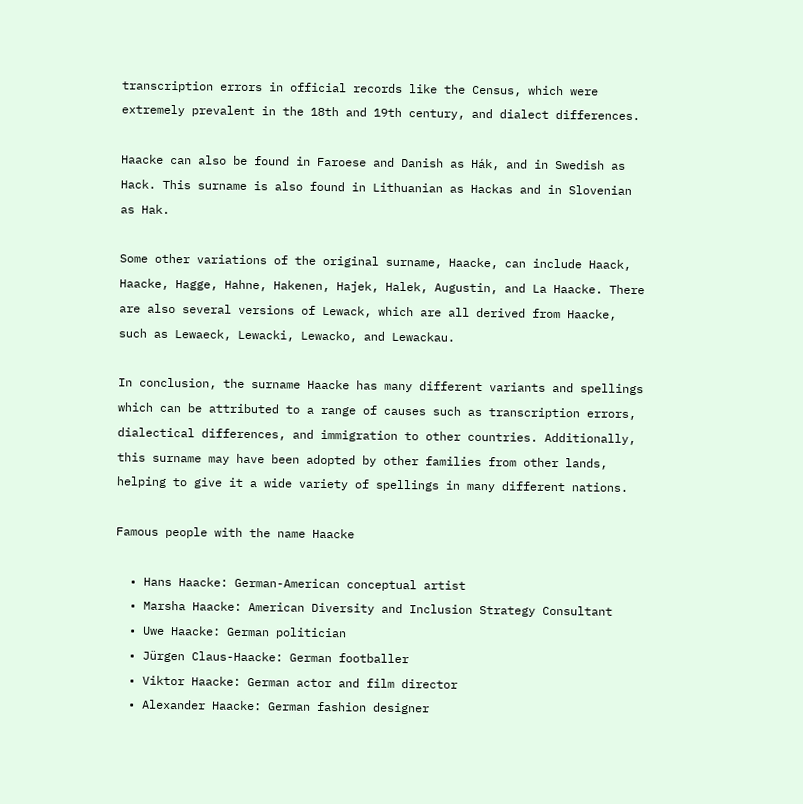transcription errors in official records like the Census, which were extremely prevalent in the 18th and 19th century, and dialect differences.

Haacke can also be found in Faroese and Danish as Hák, and in Swedish as Hack. This surname is also found in Lithuanian as Hackas and in Slovenian as Hak.

Some other variations of the original surname, Haacke, can include Haack, Haacke, Hagge, Hahne, Hakenen, Hajek, Halek, Augustin, and La Haacke. There are also several versions of Lewack, which are all derived from Haacke, such as Lewaeck, Lewacki, Lewacko, and Lewackau.

In conclusion, the surname Haacke has many different variants and spellings which can be attributed to a range of causes such as transcription errors, dialectical differences, and immigration to other countries. Additionally, this surname may have been adopted by other families from other lands, helping to give it a wide variety of spellings in many different nations.

Famous people with the name Haacke

  • Hans Haacke: German-American conceptual artist
  • Marsha Haacke: American Diversity and Inclusion Strategy Consultant
  • Uwe Haacke: German politician
  • Jürgen Claus-Haacke: German footballer
  • Viktor Haacke: German actor and film director
  • Alexander Haacke: German fashion designer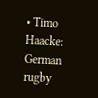• Timo Haacke: German rugby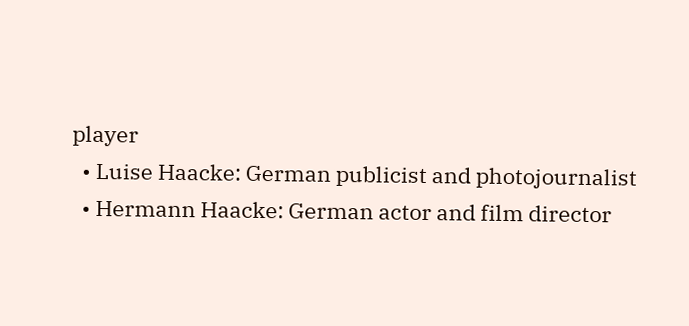player
  • Luise Haacke: German publicist and photojournalist
  • Hermann Haacke: German actor and film director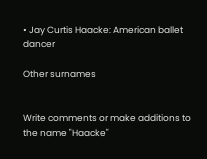• Jay Curtis Haacke: American ballet dancer

Other surnames


Write comments or make additions to the name "Haacke"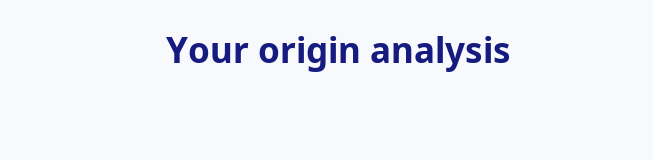Your origin analysis